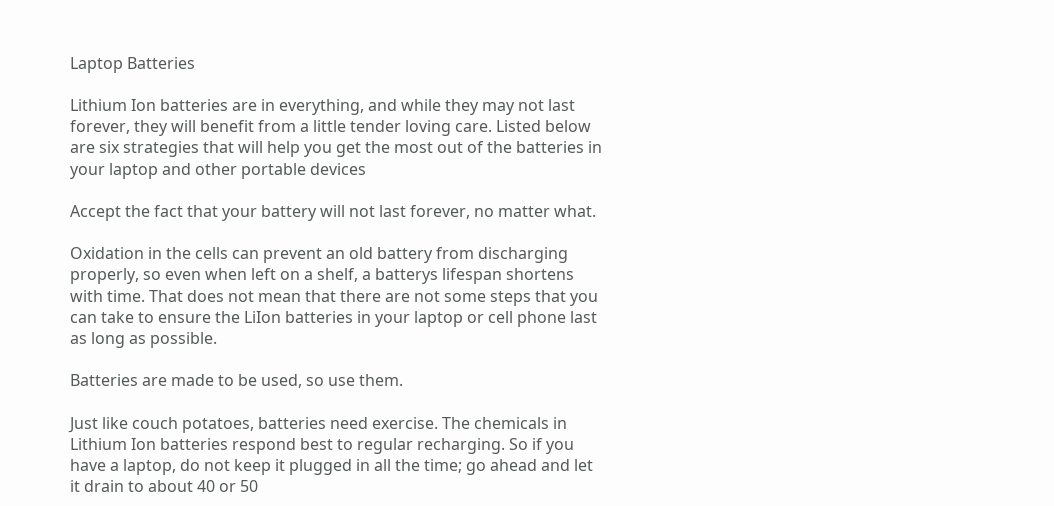Laptop Batteries

Lithium Ion batteries are in everything, and while they may not last forever, they will benefit from a little tender loving care. Listed below are six strategies that will help you get the most out of the batteries in your laptop and other portable devices

Accept the fact that your battery will not last forever, no matter what.

Oxidation in the cells can prevent an old battery from discharging properly, so even when left on a shelf, a batterys lifespan shortens with time. That does not mean that there are not some steps that you can take to ensure the LiIon batteries in your laptop or cell phone last as long as possible.

Batteries are made to be used, so use them.

Just like couch potatoes, batteries need exercise. The chemicals in Lithium Ion batteries respond best to regular recharging. So if you have a laptop, do not keep it plugged in all the time; go ahead and let it drain to about 40 or 50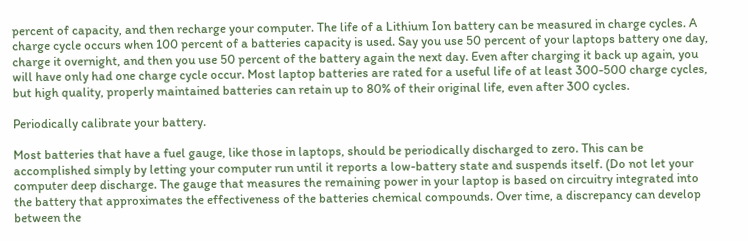percent of capacity, and then recharge your computer. The life of a Lithium Ion battery can be measured in charge cycles. A charge cycle occurs when 100 percent of a batteries capacity is used. Say you use 50 percent of your laptops battery one day, charge it overnight, and then you use 50 percent of the battery again the next day. Even after charging it back up again, you will have only had one charge cycle occur. Most laptop batteries are rated for a useful life of at least 300-500 charge cycles, but high quality, properly maintained batteries can retain up to 80% of their original life, even after 300 cycles.

Periodically calibrate your battery.

Most batteries that have a fuel gauge, like those in laptops, should be periodically discharged to zero. This can be accomplished simply by letting your computer run until it reports a low-battery state and suspends itself. (Do not let your computer deep discharge. The gauge that measures the remaining power in your laptop is based on circuitry integrated into the battery that approximates the effectiveness of the batteries chemical compounds. Over time, a discrepancy can develop between the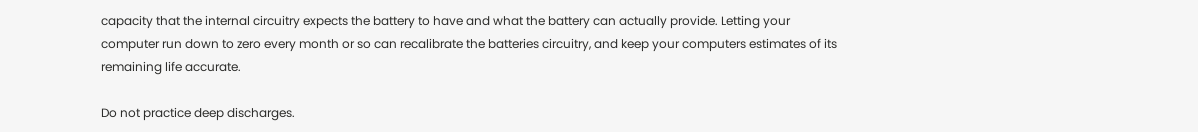capacity that the internal circuitry expects the battery to have and what the battery can actually provide. Letting your computer run down to zero every month or so can recalibrate the batteries circuitry, and keep your computers estimates of its remaining life accurate.

Do not practice deep discharges.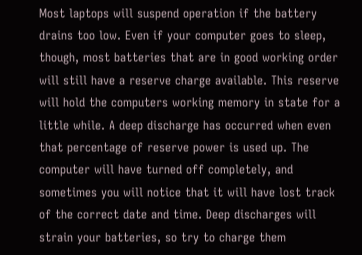Most laptops will suspend operation if the battery drains too low. Even if your computer goes to sleep, though, most batteries that are in good working order will still have a reserve charge available. This reserve will hold the computers working memory in state for a little while. A deep discharge has occurred when even that percentage of reserve power is used up. The computer will have turned off completely, and sometimes you will notice that it will have lost track of the correct date and time. Deep discharges will strain your batteries, so try to charge them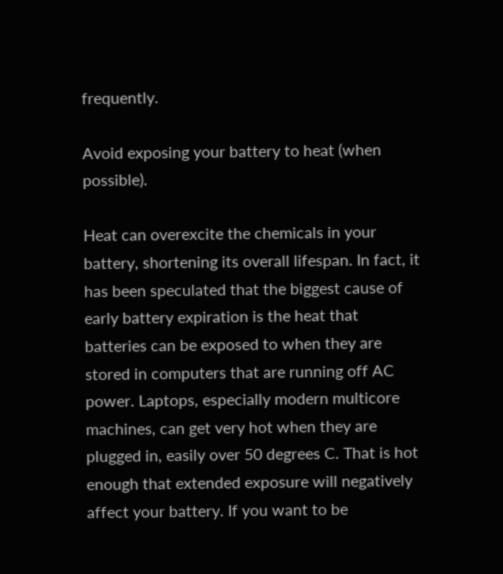frequently.

Avoid exposing your battery to heat (when possible).

Heat can overexcite the chemicals in your battery, shortening its overall lifespan. In fact, it has been speculated that the biggest cause of early battery expiration is the heat that batteries can be exposed to when they are stored in computers that are running off AC power. Laptops, especially modern multicore machines, can get very hot when they are plugged in, easily over 50 degrees C. That is hot enough that extended exposure will negatively affect your battery. If you want to be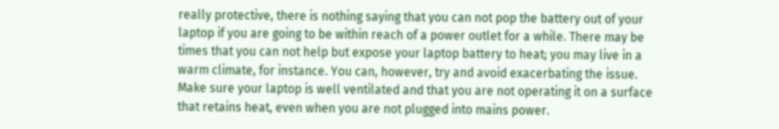really protective, there is nothing saying that you can not pop the battery out of your laptop if you are going to be within reach of a power outlet for a while. There may be times that you can not help but expose your laptop battery to heat; you may live in a warm climate, for instance. You can, however, try and avoid exacerbating the issue. Make sure your laptop is well ventilated and that you are not operating it on a surface that retains heat, even when you are not plugged into mains power.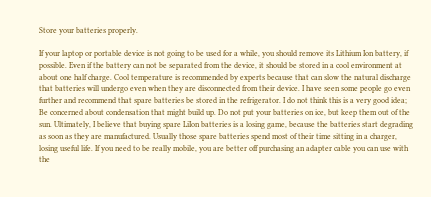Store your batteries properly.

If your laptop or portable device is not going to be used for a while, you should remove its Lithium Ion battery, if possible. Even if the battery can not be separated from the device, it should be stored in a cool environment at about one half charge. Cool temperature is recommended by experts because that can slow the natural discharge that batteries will undergo even when they are disconnected from their device. I have seen some people go even further and recommend that spare batteries be stored in the refrigerator. I do not think this is a very good idea; Be concerned about condensation that might build up. Do not put your batteries on ice, but keep them out of the sun. Ultimately, I believe that buying spare LiIon batteries is a losing game, because the batteries start degrading as soon as they are manufactured. Usually those spare batteries spend most of their time sitting in a charger, losing useful life. If you need to be really mobile, you are better off purchasing an adapter cable you can use with the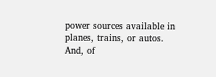power sources available in planes, trains, or autos. And, of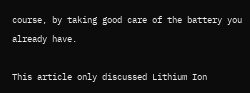course, by taking good care of the battery you already have.

This article only discussed Lithium Ion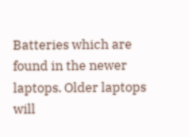Batteries which are found in the newer laptops. Older laptops will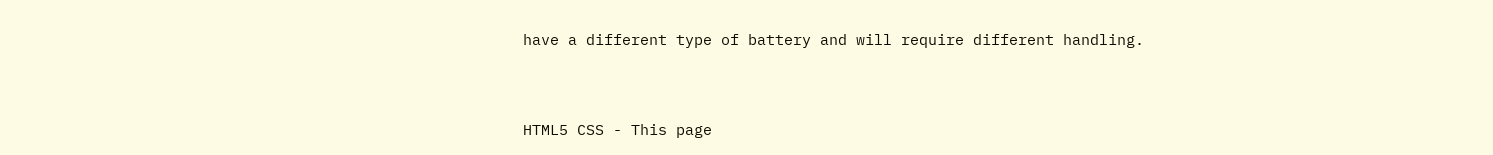have a different type of battery and will require different handling.


HTML5 CSS - This page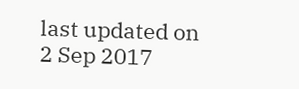last updated on 2 Sep 2017